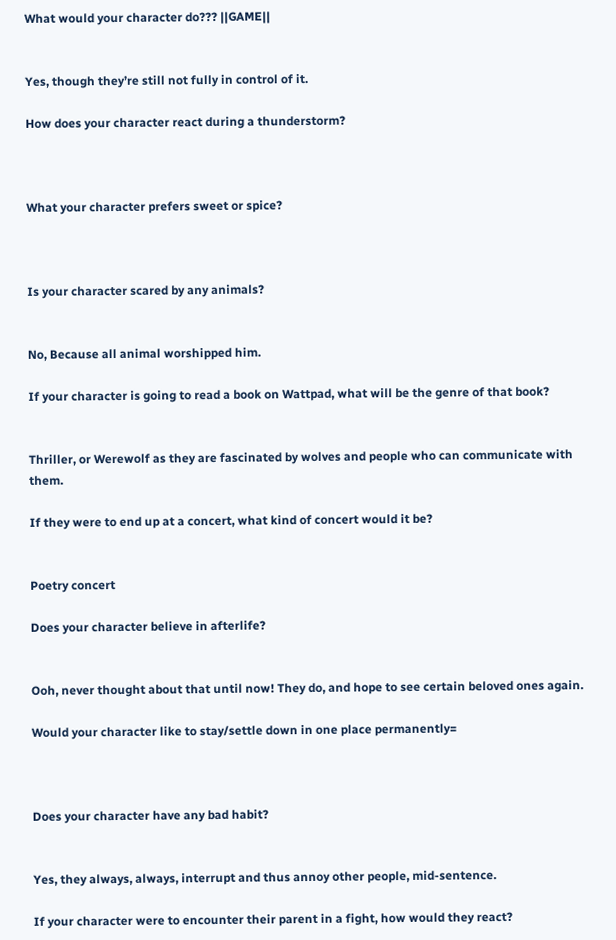What would your character do??? ||GAME||


Yes, though they’re still not fully in control of it.

How does your character react during a thunderstorm?



What your character prefers sweet or spice?



Is your character scared by any animals?


No, Because all animal worshipped him.

If your character is going to read a book on Wattpad, what will be the genre of that book?


Thriller, or Werewolf as they are fascinated by wolves and people who can communicate with them.

If they were to end up at a concert, what kind of concert would it be?


Poetry concert

Does your character believe in afterlife?


Ooh, never thought about that until now! They do, and hope to see certain beloved ones again.

Would your character like to stay/settle down in one place permanently=



Does your character have any bad habit?


Yes, they always, always, interrupt and thus annoy other people, mid-sentence.

If your character were to encounter their parent in a fight, how would they react?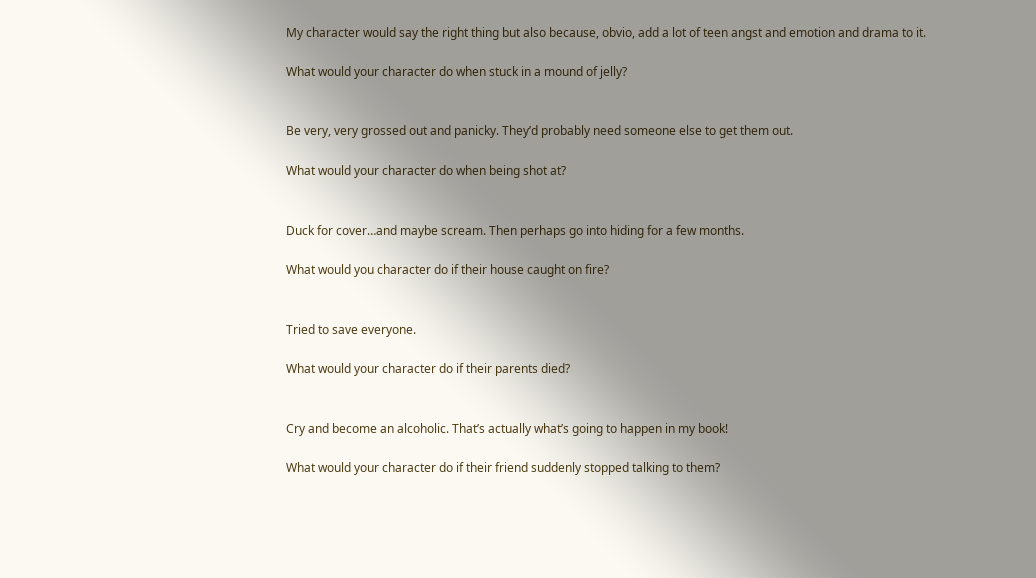My character would say the right thing but also because, obvio, add a lot of teen angst and emotion and drama to it.

What would your character do when stuck in a mound of jelly?


Be very, very grossed out and panicky. They’d probably need someone else to get them out.

What would your character do when being shot at?


Duck for cover…and maybe scream. Then perhaps go into hiding for a few months.

What would you character do if their house caught on fire?


Tried to save everyone.

What would your character do if their parents died?


Cry and become an alcoholic. That’s actually what’s going to happen in my book!

What would your character do if their friend suddenly stopped talking to them?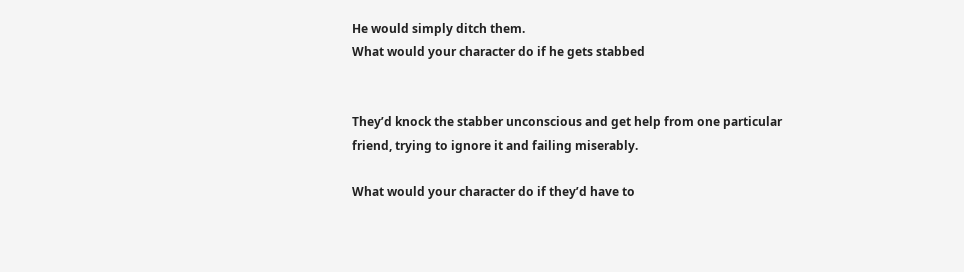He would simply ditch them.
What would your character do if he gets stabbed


They’d knock the stabber unconscious and get help from one particular friend, trying to ignore it and failing miserably.

What would your character do if they’d have to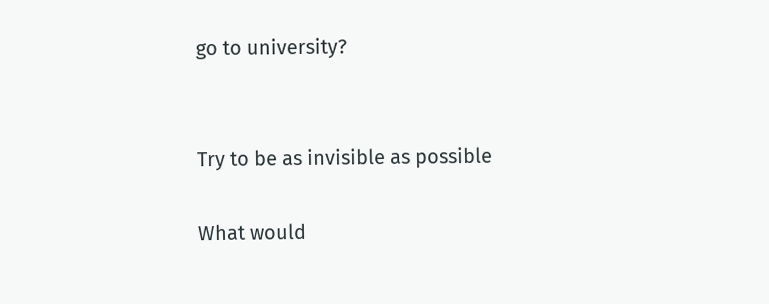go to university?


Try to be as invisible as possible

What would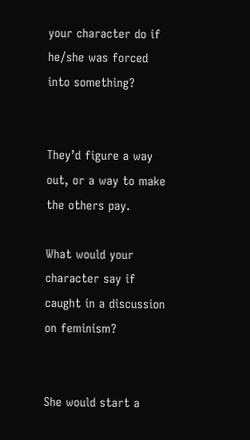your character do if he/she was forced into something?


They’d figure a way out, or a way to make the others pay.

What would your character say if caught in a discussion on feminism?


She would start a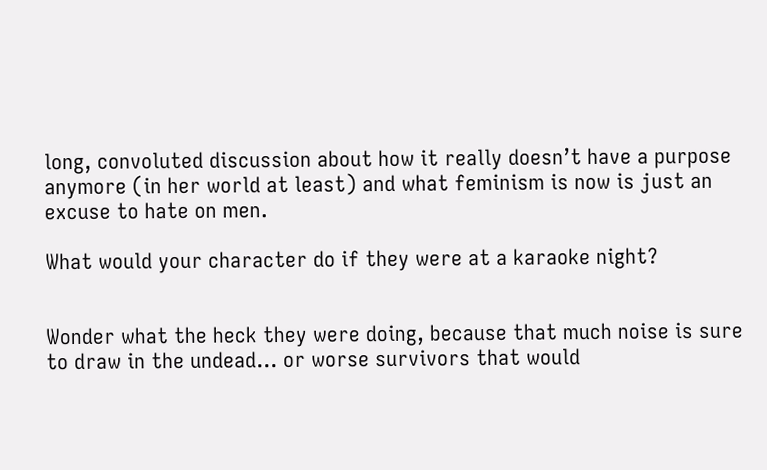long, convoluted discussion about how it really doesn’t have a purpose anymore (in her world at least) and what feminism is now is just an excuse to hate on men.

What would your character do if they were at a karaoke night?


Wonder what the heck they were doing, because that much noise is sure to draw in the undead… or worse survivors that would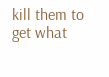kill them to get what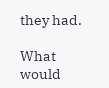they had.

What would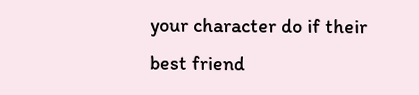your character do if their best friend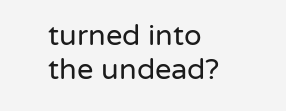turned into the undead?